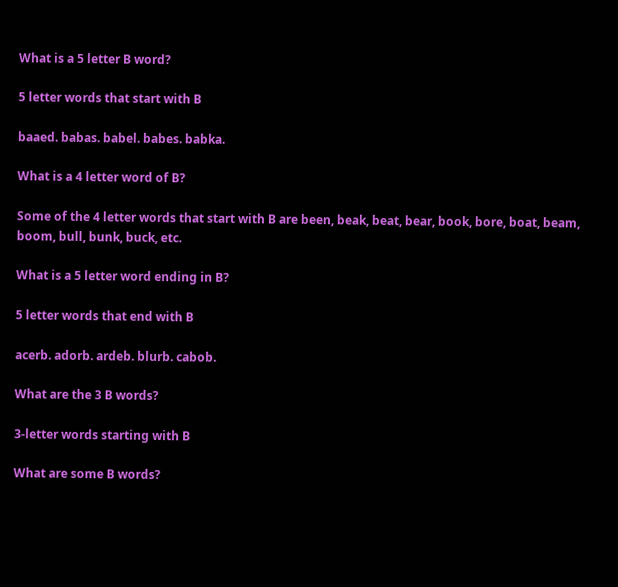What is a 5 letter B word?

5 letter words that start with B

baaed. babas. babel. babes. babka.

What is a 4 letter word of B?

Some of the 4 letter words that start with B are been, beak, beat, bear, book, bore, boat, beam, boom, bull, bunk, buck, etc.

What is a 5 letter word ending in B?

5 letter words that end with B

acerb. adorb. ardeb. blurb. cabob.

What are the 3 B words?

3-letter words starting with B

What are some B words?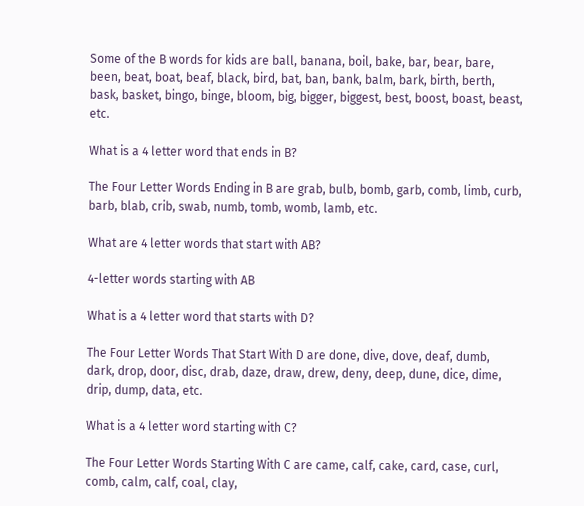Some of the B words for kids are ball, banana, boil, bake, bar, bear, bare, been, beat, boat, beaf, black, bird, bat, ban, bank, balm, bark, birth, berth, bask, basket, bingo, binge, bloom, big, bigger, biggest, best, boost, boast, beast, etc.

What is a 4 letter word that ends in B?

The Four Letter Words Ending in B are grab, bulb, bomb, garb, comb, limb, curb, barb, blab, crib, swab, numb, tomb, womb, lamb, etc.

What are 4 letter words that start with AB?

4-letter words starting with AB

What is a 4 letter word that starts with D?

The Four Letter Words That Start With D are done, dive, dove, deaf, dumb, dark, drop, door, disc, drab, daze, draw, drew, deny, deep, dune, dice, dime, drip, dump, data, etc.

What is a 4 letter word starting with C?

The Four Letter Words Starting With C are came, calf, cake, card, case, curl, comb, calm, calf, coal, clay,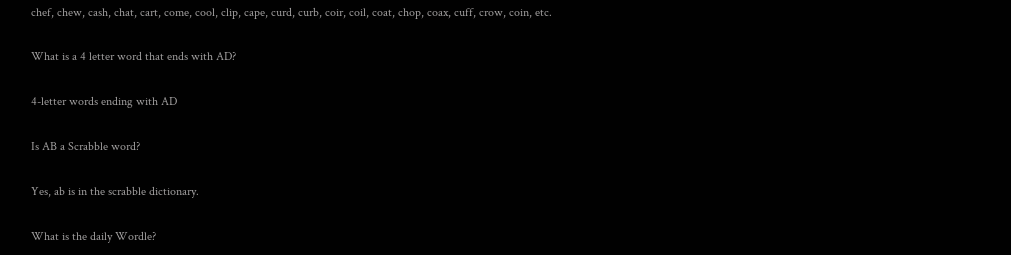chef, chew, cash, chat, cart, come, cool, clip, cape, curd, curb, coir, coil, coat, chop, coax, cuff, crow, coin, etc.

What is a 4 letter word that ends with AD?

4-letter words ending with AD

Is AB a Scrabble word?

Yes, ab is in the scrabble dictionary.

What is the daily Wordle?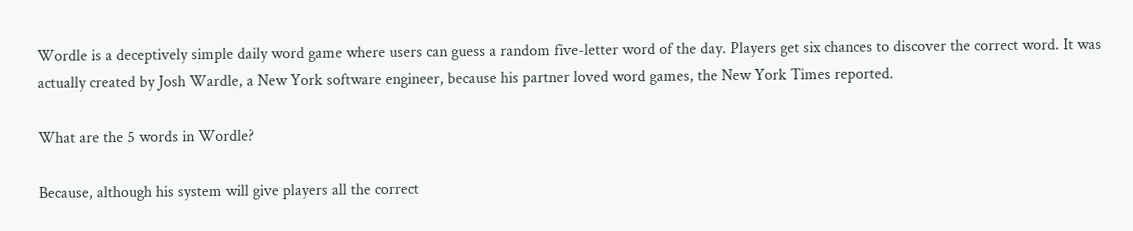Wordle is a deceptively simple daily word game where users can guess a random five-letter word of the day. Players get six chances to discover the correct word. It was actually created by Josh Wardle, a New York software engineer, because his partner loved word games, the New York Times reported.

What are the 5 words in Wordle?

Because, although his system will give players all the correct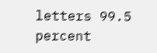letters 99.5 percent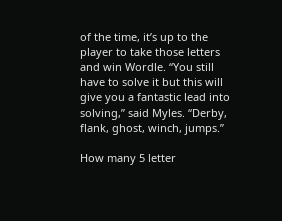of the time, it’s up to the player to take those letters and win Wordle. “You still have to solve it but this will give you a fantastic lead into solving,” said Myles. “Derby, flank, ghost, winch, jumps.”

How many 5 letter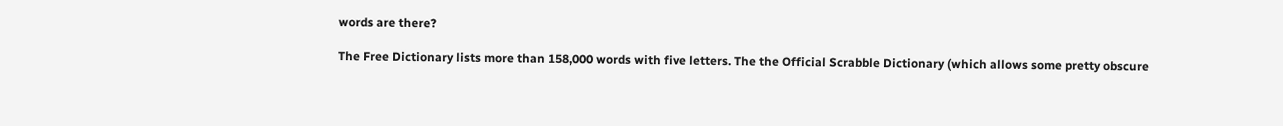words are there?

The Free Dictionary lists more than 158,000 words with five letters. The the Official Scrabble Dictionary (which allows some pretty obscure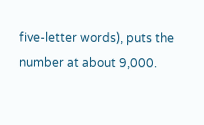five-letter words), puts the number at about 9,000.